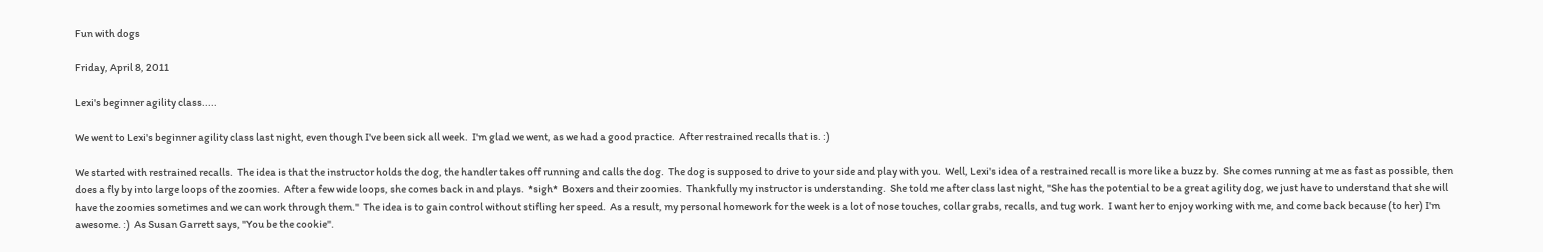Fun with dogs

Friday, April 8, 2011

Lexi's beginner agility class.....

We went to Lexi's beginner agility class last night, even though I've been sick all week.  I'm glad we went, as we had a good practice.  After restrained recalls that is. :)

We started with restrained recalls.  The idea is that the instructor holds the dog, the handler takes off running and calls the dog.  The dog is supposed to drive to your side and play with you.  Well, Lexi's idea of a restrained recall is more like a buzz by.  She comes running at me as fast as possible, then does a fly by into large loops of the zoomies.  After a few wide loops, she comes back in and plays.  *sigh*  Boxers and their zoomies.  Thankfully my instructor is understanding.  She told me after class last night, "She has the potential to be a great agility dog, we just have to understand that she will have the zoomies sometimes and we can work through them."  The idea is to gain control without stifling her speed.  As a result, my personal homework for the week is a lot of nose touches, collar grabs, recalls, and tug work.  I want her to enjoy working with me, and come back because (to her) I'm awesome. :)  As Susan Garrett says, "You be the cookie".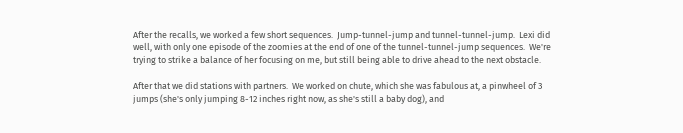After the recalls, we worked a few short sequences.  Jump-tunnel-jump and tunnel-tunnel-jump.  Lexi did well, with only one episode of the zoomies at the end of one of the tunnel-tunnel-jump sequences.  We're trying to strike a balance of her focusing on me, but still being able to drive ahead to the next obstacle.

After that we did stations with partners.  We worked on chute, which she was fabulous at, a pinwheel of 3 jumps (she's only jumping 8-12 inches right now, as she's still a baby dog), and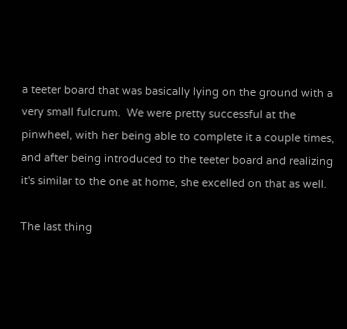a teeter board that was basically lying on the ground with a very small fulcrum.  We were pretty successful at the pinwheel, with her being able to complete it a couple times, and after being introduced to the teeter board and realizing it's similar to the one at home, she excelled on that as well.

The last thing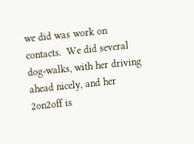we did was work on contacts.  We did several dog-walks, with her driving ahead nicely, and her 2on2off is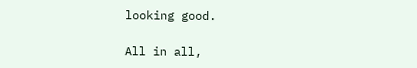looking good.

All in all,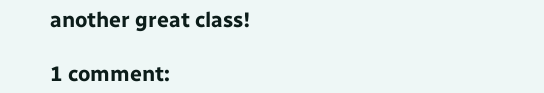another great class!

1 comment: